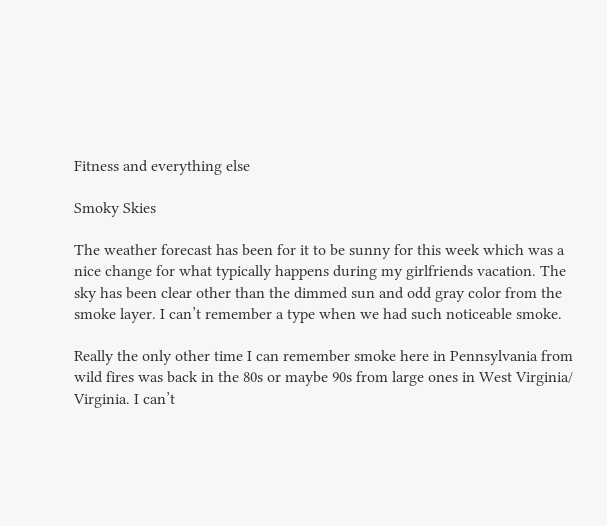Fitness and everything else

Smoky Skies

The weather forecast has been for it to be sunny for this week which was a nice change for what typically happens during my girlfriends vacation. The sky has been clear other than the dimmed sun and odd gray color from the smoke layer. I can’t remember a type when we had such noticeable smoke.

Really the only other time I can remember smoke here in Pennsylvania from wild fires was back in the 80s or maybe 90s from large ones in West Virginia/ Virginia. I can’t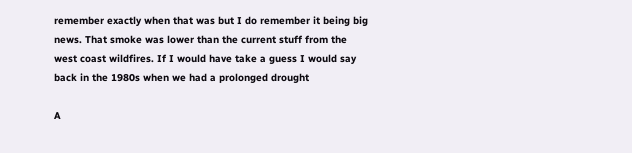remember exactly when that was but I do remember it being big news. That smoke was lower than the current stuff from the west coast wildfires. If I would have take a guess I would say back in the 1980s when we had a prolonged drought

A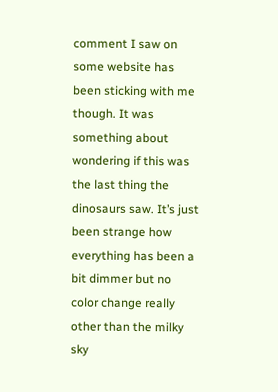comment I saw on some website has been sticking with me though. It was something about wondering if this was the last thing the dinosaurs saw. It’s just been strange how everything has been a bit dimmer but no color change really other than the milky sky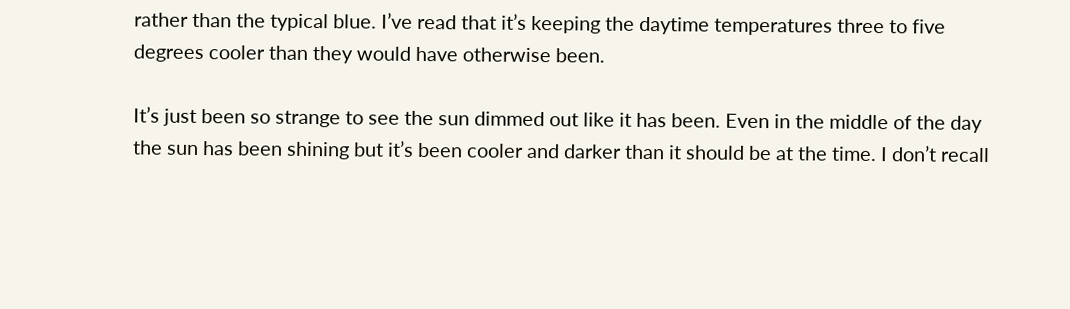rather than the typical blue. I’ve read that it’s keeping the daytime temperatures three to five degrees cooler than they would have otherwise been.

It’s just been so strange to see the sun dimmed out like it has been. Even in the middle of the day the sun has been shining but it’s been cooler and darker than it should be at the time. I don’t recall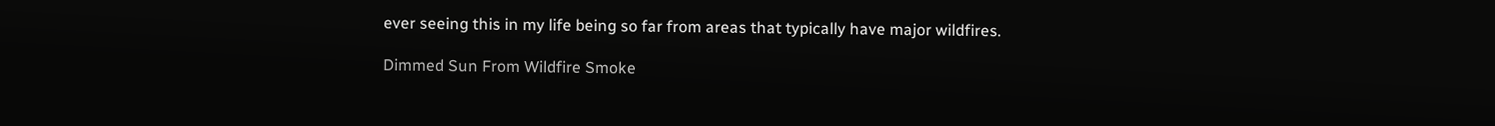ever seeing this in my life being so far from areas that typically have major wildfires.

Dimmed Sun From Wildfire Smoke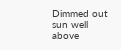Dimmed out sun well above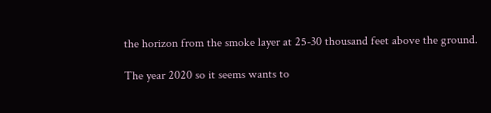the horizon from the smoke layer at 25-30 thousand feet above the ground.

The year 2020 so it seems wants to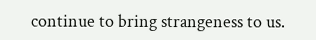continue to bring strangeness to us.